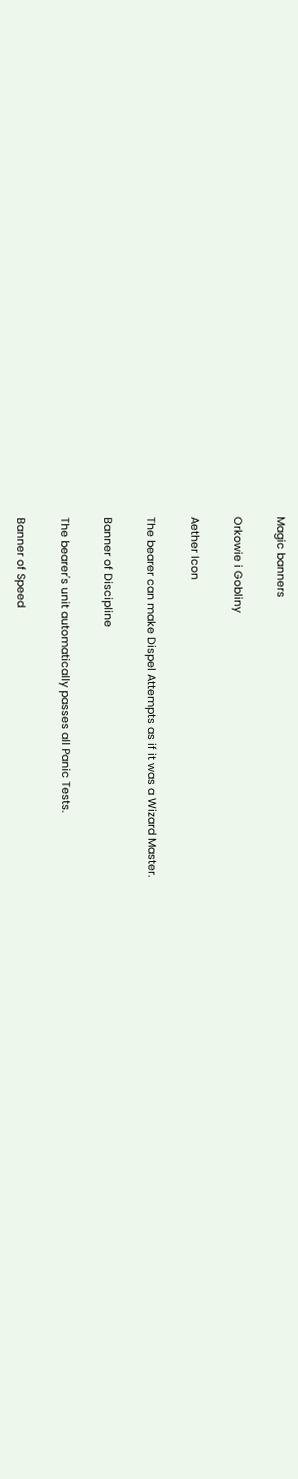Magic banners

Orkowie i Gobliny

Aether Icon

The bearer can make Dispel Attempts as if it was a Wizard Master.

Banner of Discipline

The bearer's unit automatically passes all Panic Tests.

Banner of Speed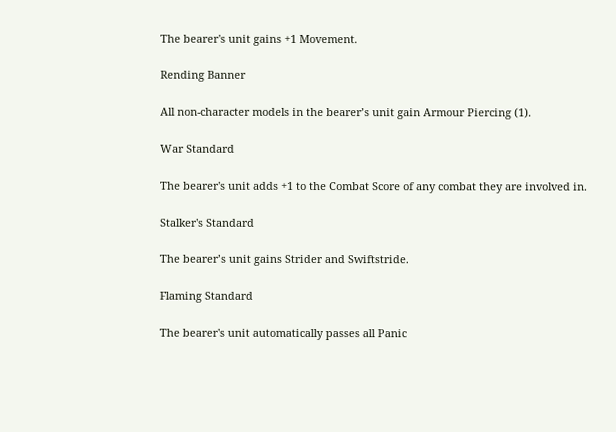The bearer's unit gains +1 Movement.

Rending Banner

All non-character models in the bearer’s unit gain Armour Piercing (1).

War Standard

The bearer's unit adds +1 to the Combat Score of any combat they are involved in.

Stalker's Standard

The bearer’s unit gains Strider and Swiftstride.

Flaming Standard

The bearer's unit automatically passes all Panic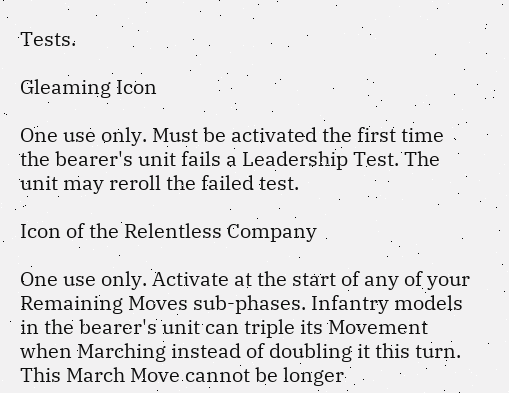Tests.

Gleaming Icon

One use only. Must be activated the first time the bearer's unit fails a Leadership Test. The unit may reroll the failed test.

Icon of the Relentless Company

One use only. Activate at the start of any of your Remaining Moves sub-phases. Infantry models in the bearer's unit can triple its Movement when Marching instead of doubling it this turn. This March Move cannot be longer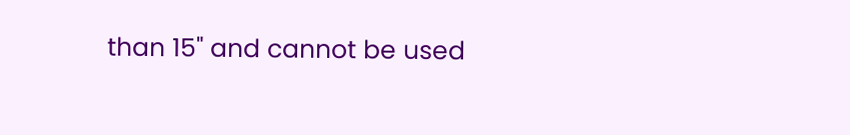than 15" and cannot be used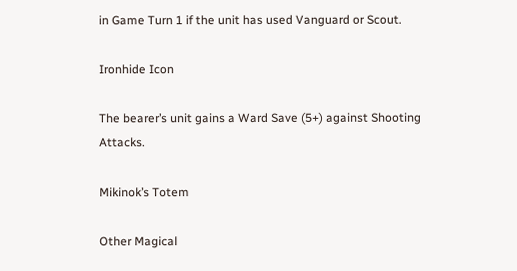in Game Turn 1 if the unit has used Vanguard or Scout.

Ironhide Icon

The bearer’s unit gains a Ward Save (5+) against Shooting Attacks.

Mikinok’s Totem

Other Magical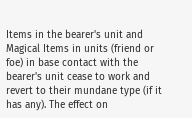Items in the bearer's unit and Magical Items in units (friend or foe) in base contact with the bearer's unit cease to work and revert to their mundane type (if it has any). The effect on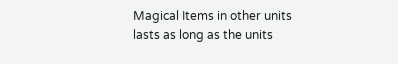Magical Items in other units lasts as long as the units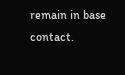remain in base contact.